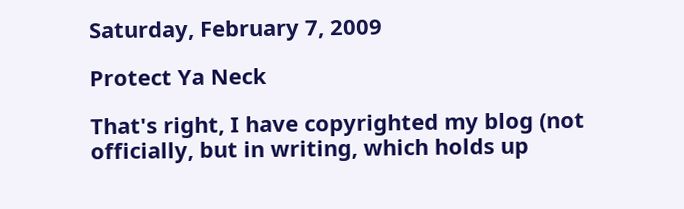Saturday, February 7, 2009

Protect Ya Neck

That's right, I have copyrighted my blog (not officially, but in writing, which holds up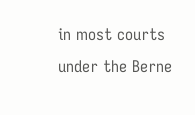in most courts under the Berne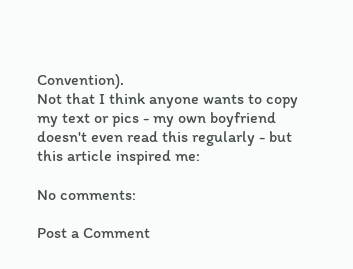Convention).
Not that I think anyone wants to copy my text or pics - my own boyfriend doesn't even read this regularly - but this article inspired me:

No comments:

Post a Comment